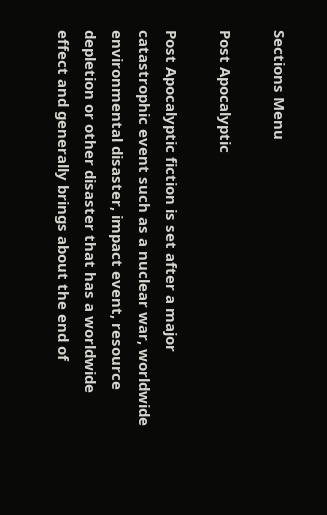Sections Menu

Post Apocalyptic

Post Apocalyptic fiction is set after a major catastrophic event such as a nuclear war, worldwide environmental disaster, impact event, resource depletion or other disaster that has a worldwide effect and generally brings about the end of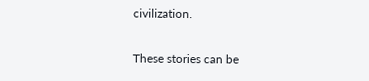civilization.

These stories can be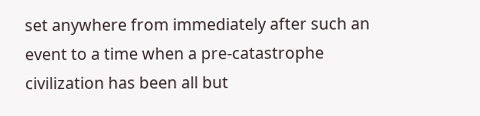set anywhere from immediately after such an event to a time when a pre-catastrophe civilization has been all but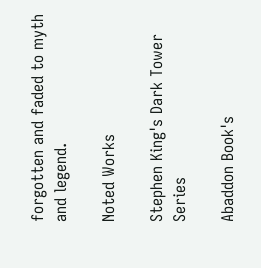forgotten and faded to myth and legend.

Noted Works

Stephen King's Dark Tower Series

Abaddon Book's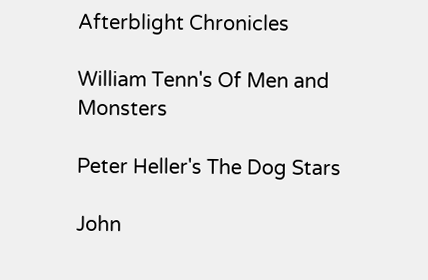Afterblight Chronicles

William Tenn's Of Men and Monsters

Peter Heller's The Dog Stars

John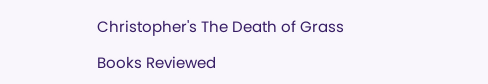Christopher's The Death of Grass

Books Reviewed